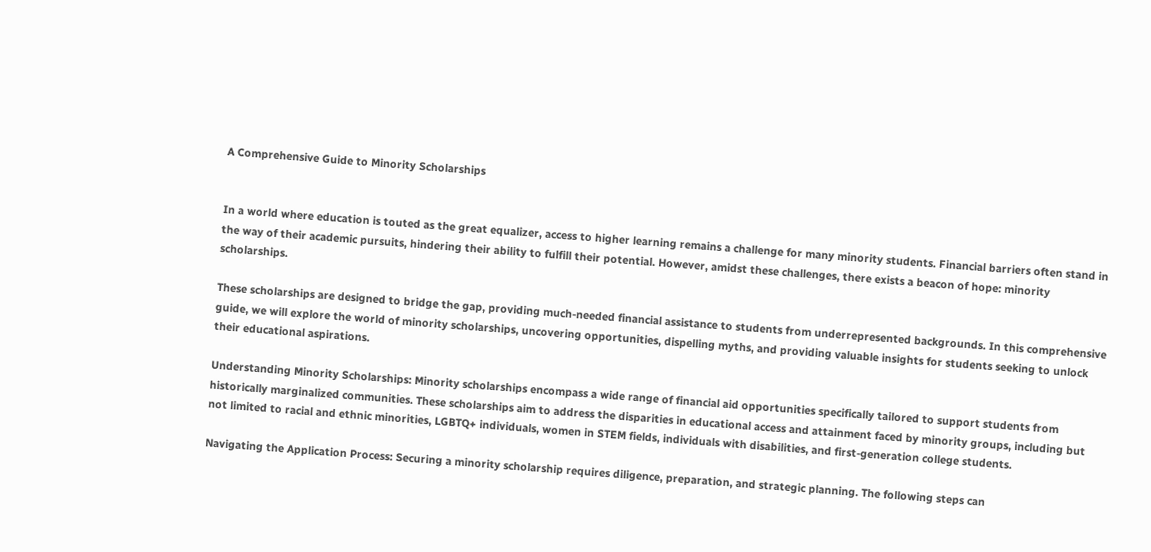A Comprehensive Guide to Minority Scholarships


In a world where education is touted as the great equalizer, access to higher learning remains a challenge for many minority students. Financial barriers often stand in the way of their academic pursuits, hindering their ability to fulfill their potential. However, amidst these challenges, there exists a beacon of hope: minority scholarships.

These scholarships are designed to bridge the gap, providing much-needed financial assistance to students from underrepresented backgrounds. In this comprehensive guide, we will explore the world of minority scholarships, uncovering opportunities, dispelling myths, and providing valuable insights for students seeking to unlock their educational aspirations.

Understanding Minority Scholarships: Minority scholarships encompass a wide range of financial aid opportunities specifically tailored to support students from historically marginalized communities. These scholarships aim to address the disparities in educational access and attainment faced by minority groups, including but not limited to racial and ethnic minorities, LGBTQ+ individuals, women in STEM fields, individuals with disabilities, and first-generation college students.

Navigating the Application Process: Securing a minority scholarship requires diligence, preparation, and strategic planning. The following steps can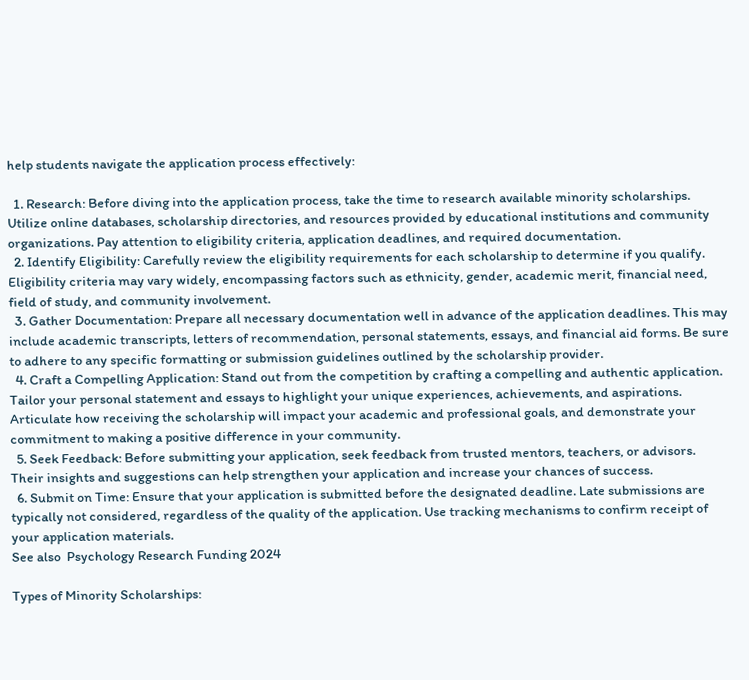help students navigate the application process effectively:

  1. Research: Before diving into the application process, take the time to research available minority scholarships. Utilize online databases, scholarship directories, and resources provided by educational institutions and community organizations. Pay attention to eligibility criteria, application deadlines, and required documentation.
  2. Identify Eligibility: Carefully review the eligibility requirements for each scholarship to determine if you qualify. Eligibility criteria may vary widely, encompassing factors such as ethnicity, gender, academic merit, financial need, field of study, and community involvement.
  3. Gather Documentation: Prepare all necessary documentation well in advance of the application deadlines. This may include academic transcripts, letters of recommendation, personal statements, essays, and financial aid forms. Be sure to adhere to any specific formatting or submission guidelines outlined by the scholarship provider.
  4. Craft a Compelling Application: Stand out from the competition by crafting a compelling and authentic application. Tailor your personal statement and essays to highlight your unique experiences, achievements, and aspirations. Articulate how receiving the scholarship will impact your academic and professional goals, and demonstrate your commitment to making a positive difference in your community.
  5. Seek Feedback: Before submitting your application, seek feedback from trusted mentors, teachers, or advisors. Their insights and suggestions can help strengthen your application and increase your chances of success.
  6. Submit on Time: Ensure that your application is submitted before the designated deadline. Late submissions are typically not considered, regardless of the quality of the application. Use tracking mechanisms to confirm receipt of your application materials.
See also  Psychology Research Funding 2024

Types of Minority Scholarships: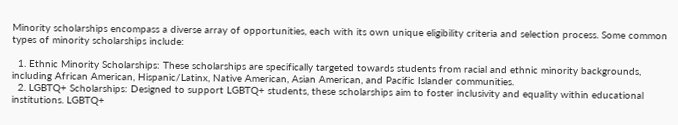Minority scholarships encompass a diverse array of opportunities, each with its own unique eligibility criteria and selection process. Some common types of minority scholarships include:

  1. Ethnic Minority Scholarships: These scholarships are specifically targeted towards students from racial and ethnic minority backgrounds, including African American, Hispanic/Latinx, Native American, Asian American, and Pacific Islander communities.
  2. LGBTQ+ Scholarships: Designed to support LGBTQ+ students, these scholarships aim to foster inclusivity and equality within educational institutions. LGBTQ+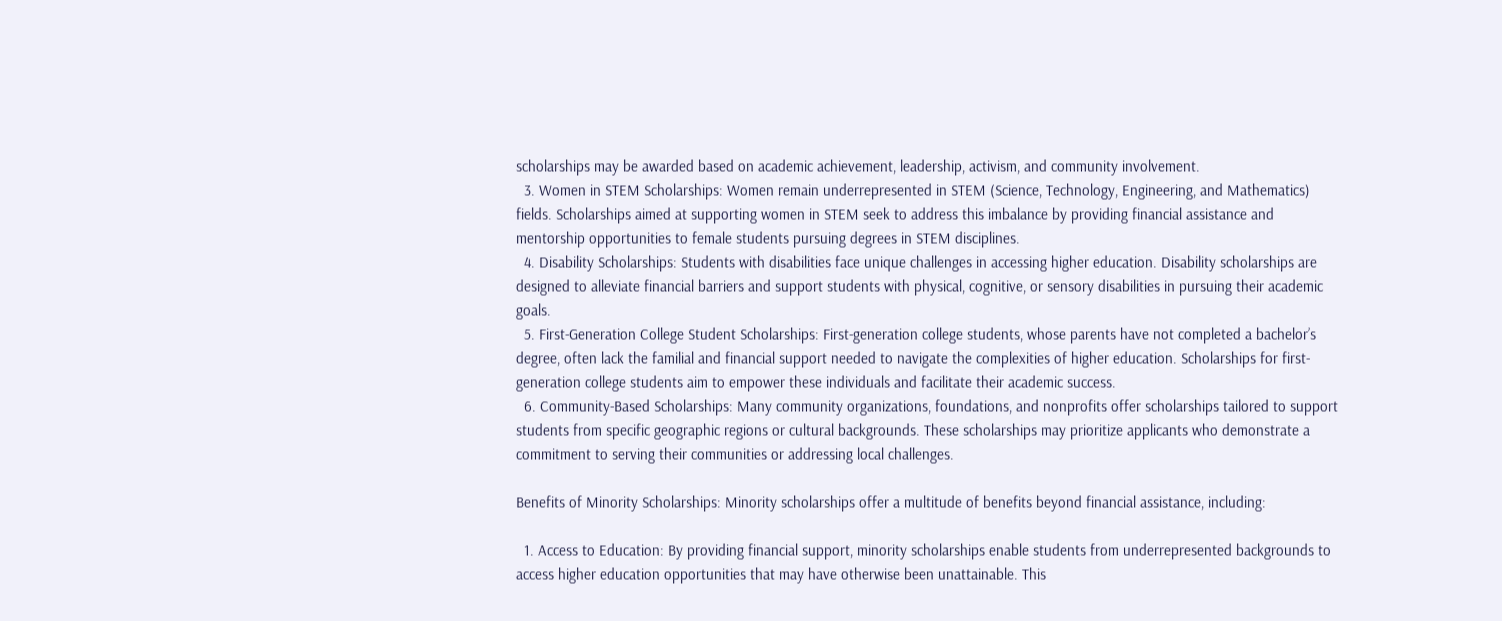scholarships may be awarded based on academic achievement, leadership, activism, and community involvement.
  3. Women in STEM Scholarships: Women remain underrepresented in STEM (Science, Technology, Engineering, and Mathematics) fields. Scholarships aimed at supporting women in STEM seek to address this imbalance by providing financial assistance and mentorship opportunities to female students pursuing degrees in STEM disciplines.
  4. Disability Scholarships: Students with disabilities face unique challenges in accessing higher education. Disability scholarships are designed to alleviate financial barriers and support students with physical, cognitive, or sensory disabilities in pursuing their academic goals.
  5. First-Generation College Student Scholarships: First-generation college students, whose parents have not completed a bachelor’s degree, often lack the familial and financial support needed to navigate the complexities of higher education. Scholarships for first-generation college students aim to empower these individuals and facilitate their academic success.
  6. Community-Based Scholarships: Many community organizations, foundations, and nonprofits offer scholarships tailored to support students from specific geographic regions or cultural backgrounds. These scholarships may prioritize applicants who demonstrate a commitment to serving their communities or addressing local challenges.

Benefits of Minority Scholarships: Minority scholarships offer a multitude of benefits beyond financial assistance, including:

  1. Access to Education: By providing financial support, minority scholarships enable students from underrepresented backgrounds to access higher education opportunities that may have otherwise been unattainable. This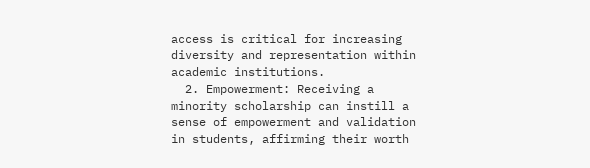access is critical for increasing diversity and representation within academic institutions.
  2. Empowerment: Receiving a minority scholarship can instill a sense of empowerment and validation in students, affirming their worth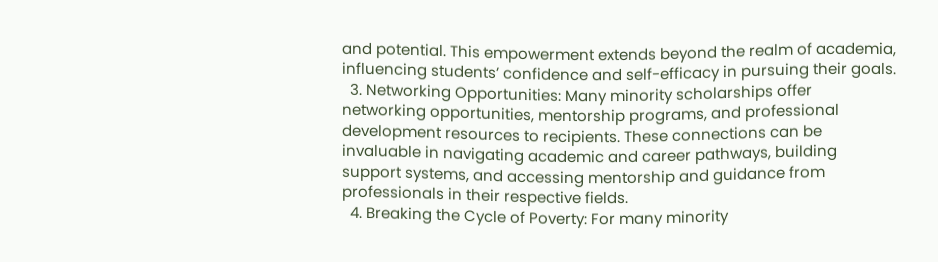and potential. This empowerment extends beyond the realm of academia, influencing students’ confidence and self-efficacy in pursuing their goals.
  3. Networking Opportunities: Many minority scholarships offer networking opportunities, mentorship programs, and professional development resources to recipients. These connections can be invaluable in navigating academic and career pathways, building support systems, and accessing mentorship and guidance from professionals in their respective fields.
  4. Breaking the Cycle of Poverty: For many minority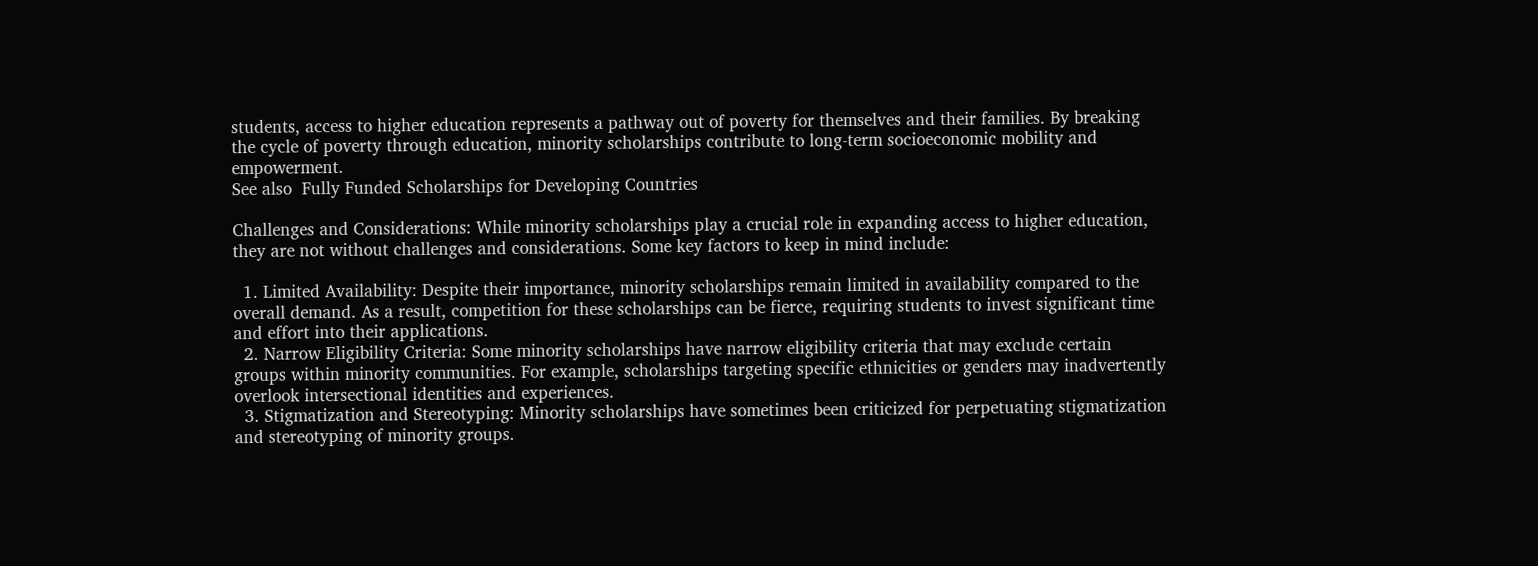students, access to higher education represents a pathway out of poverty for themselves and their families. By breaking the cycle of poverty through education, minority scholarships contribute to long-term socioeconomic mobility and empowerment.
See also  Fully Funded Scholarships for Developing Countries

Challenges and Considerations: While minority scholarships play a crucial role in expanding access to higher education, they are not without challenges and considerations. Some key factors to keep in mind include:

  1. Limited Availability: Despite their importance, minority scholarships remain limited in availability compared to the overall demand. As a result, competition for these scholarships can be fierce, requiring students to invest significant time and effort into their applications.
  2. Narrow Eligibility Criteria: Some minority scholarships have narrow eligibility criteria that may exclude certain groups within minority communities. For example, scholarships targeting specific ethnicities or genders may inadvertently overlook intersectional identities and experiences.
  3. Stigmatization and Stereotyping: Minority scholarships have sometimes been criticized for perpetuating stigmatization and stereotyping of minority groups.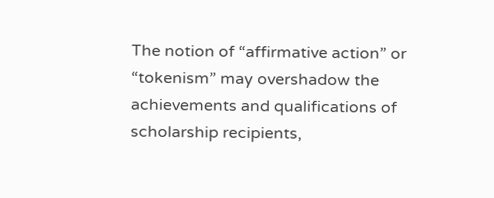The notion of “affirmative action” or “tokenism” may overshadow the achievements and qualifications of scholarship recipients,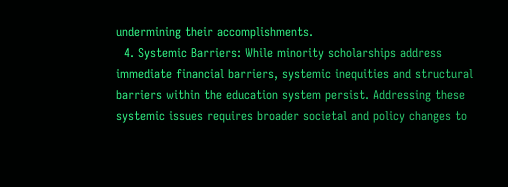undermining their accomplishments.
  4. Systemic Barriers: While minority scholarships address immediate financial barriers, systemic inequities and structural barriers within the education system persist. Addressing these systemic issues requires broader societal and policy changes to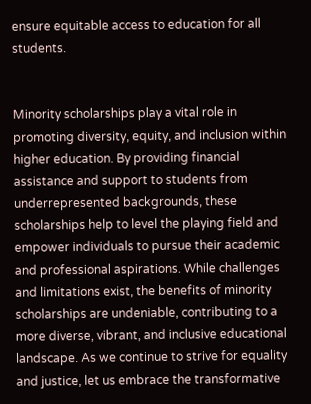ensure equitable access to education for all students.


Minority scholarships play a vital role in promoting diversity, equity, and inclusion within higher education. By providing financial assistance and support to students from underrepresented backgrounds, these scholarships help to level the playing field and empower individuals to pursue their academic and professional aspirations. While challenges and limitations exist, the benefits of minority scholarships are undeniable, contributing to a more diverse, vibrant, and inclusive educational landscape. As we continue to strive for equality and justice, let us embrace the transformative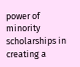power of minority scholarships in creating a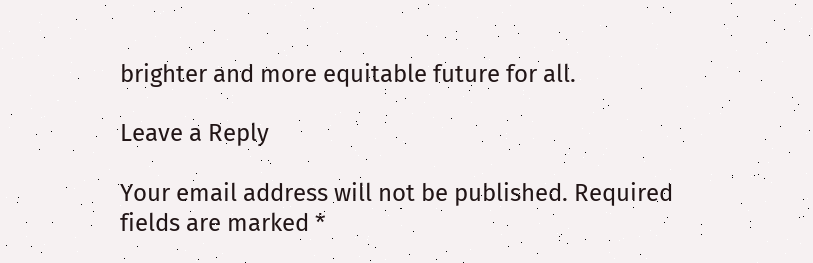brighter and more equitable future for all.

Leave a Reply

Your email address will not be published. Required fields are marked *